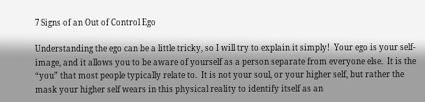7 Signs of an Out of Control Ego

Understanding the ego can be a little tricky, so I will try to explain it simply!  Your ego is your self-image, and it allows you to be aware of yourself as a person separate from everyone else.  It is the “you” that most people typically relate to.  It is not your soul, or your higher self, but rather the mask your higher self wears in this physical reality to identify itself as an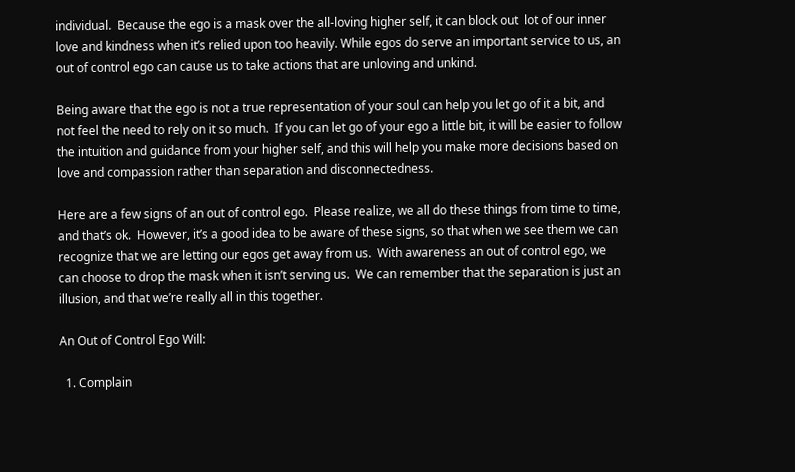individual.  Because the ego is a mask over the all-loving higher self, it can block out  lot of our inner love and kindness when it’s relied upon too heavily. While egos do serve an important service to us, an out of control ego can cause us to take actions that are unloving and unkind.

Being aware that the ego is not a true representation of your soul can help you let go of it a bit, and not feel the need to rely on it so much.  If you can let go of your ego a little bit, it will be easier to follow the intuition and guidance from your higher self, and this will help you make more decisions based on love and compassion rather than separation and disconnectedness.

Here are a few signs of an out of control ego.  Please realize, we all do these things from time to time, and that’s ok.  However, it’s a good idea to be aware of these signs, so that when we see them we can recognize that we are letting our egos get away from us.  With awareness an out of control ego, we can choose to drop the mask when it isn’t serving us.  We can remember that the separation is just an illusion, and that we’re really all in this together.

An Out of Control Ego Will:

  1. Complain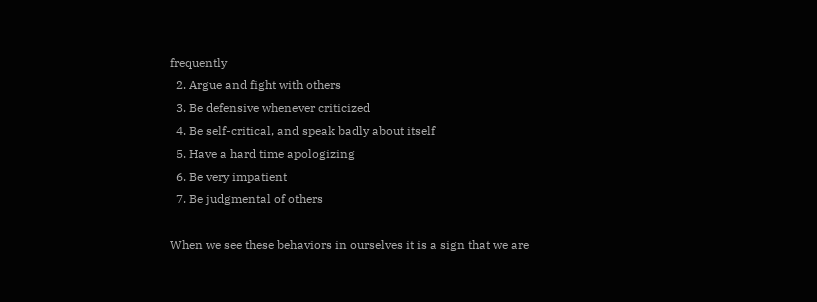frequently
  2. Argue and fight with others
  3. Be defensive whenever criticized
  4. Be self-critical, and speak badly about itself
  5. Have a hard time apologizing
  6. Be very impatient
  7. Be judgmental of others

When we see these behaviors in ourselves it is a sign that we are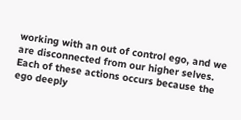working with an out of control ego, and we are disconnected from our higher selves.   Each of these actions occurs because the ego deeply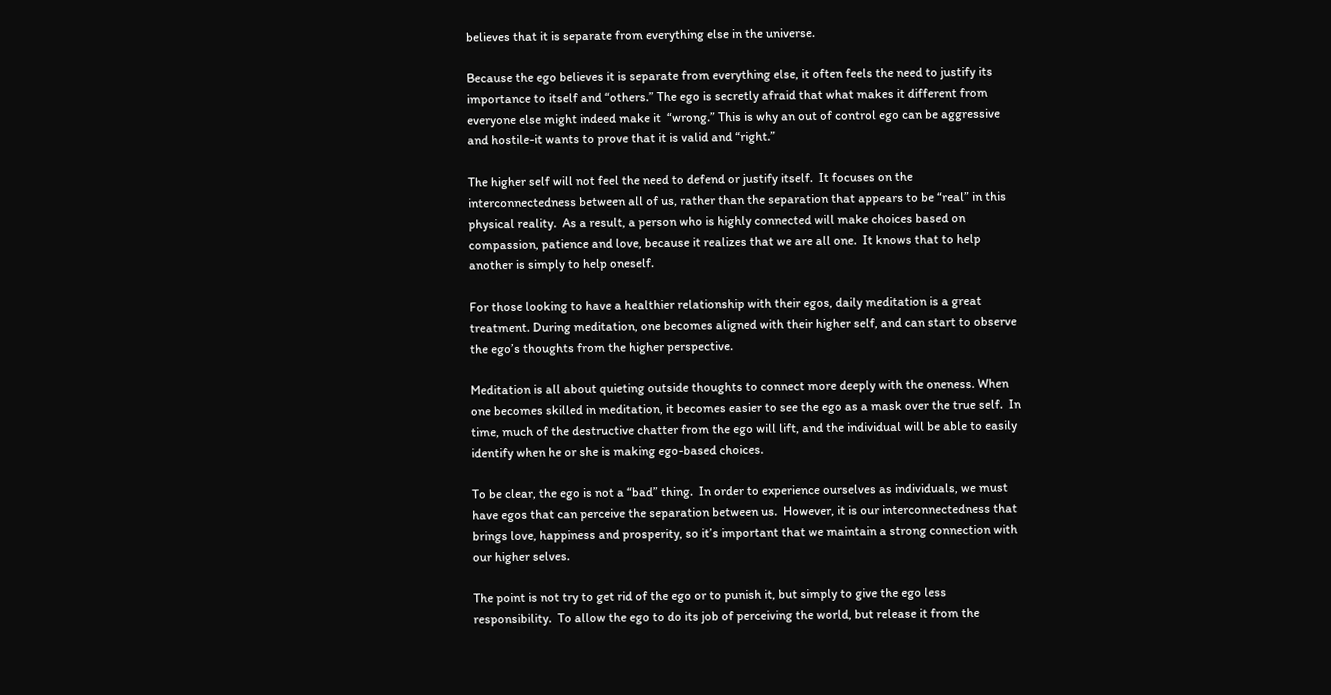believes that it is separate from everything else in the universe.

Because the ego believes it is separate from everything else, it often feels the need to justify its importance to itself and “others.” The ego is secretly afraid that what makes it different from everyone else might indeed make it  “wrong.” This is why an out of control ego can be aggressive and hostile-it wants to prove that it is valid and “right.”

The higher self will not feel the need to defend or justify itself.  It focuses on the interconnectedness between all of us, rather than the separation that appears to be “real” in this physical reality.  As a result, a person who is highly connected will make choices based on compassion, patience and love, because it realizes that we are all one.  It knows that to help another is simply to help oneself.

For those looking to have a healthier relationship with their egos, daily meditation is a great treatment. During meditation, one becomes aligned with their higher self, and can start to observe the ego’s thoughts from the higher perspective.

Meditation is all about quieting outside thoughts to connect more deeply with the oneness. When one becomes skilled in meditation, it becomes easier to see the ego as a mask over the true self.  In time, much of the destructive chatter from the ego will lift, and the individual will be able to easily identify when he or she is making ego-based choices.

To be clear, the ego is not a “bad” thing.  In order to experience ourselves as individuals, we must have egos that can perceive the separation between us.  However, it is our interconnectedness that brings love, happiness and prosperity, so it’s important that we maintain a strong connection with our higher selves.

The point is not try to get rid of the ego or to punish it, but simply to give the ego less responsibility.  To allow the ego to do its job of perceiving the world, but release it from the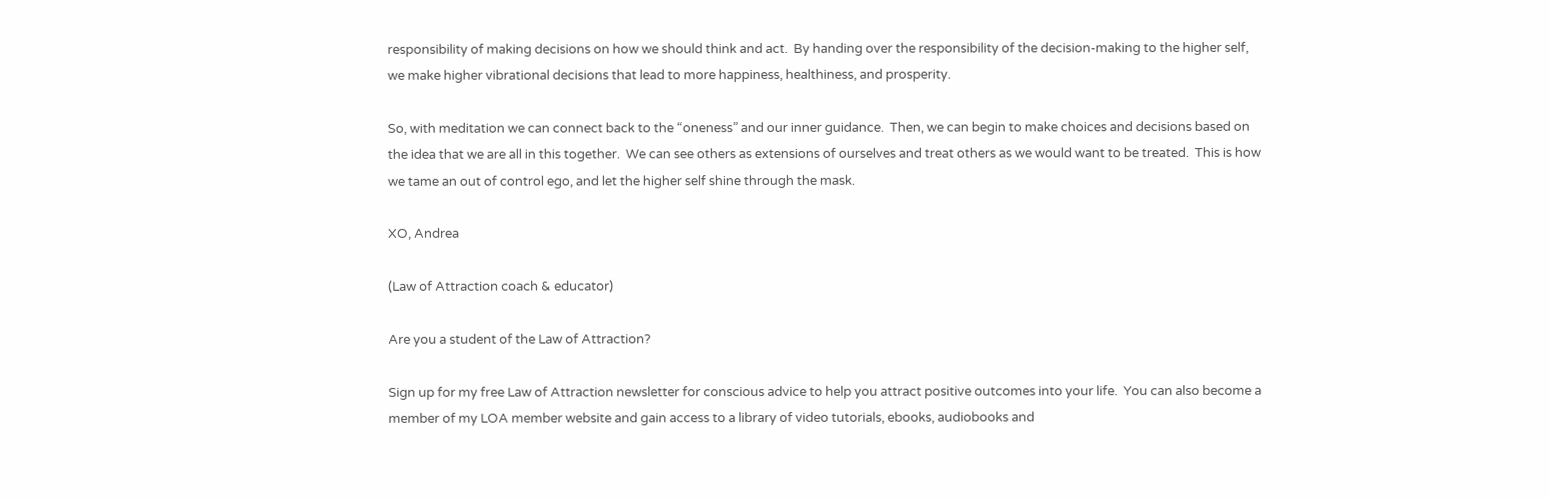responsibility of making decisions on how we should think and act.  By handing over the responsibility of the decision-making to the higher self, we make higher vibrational decisions that lead to more happiness, healthiness, and prosperity.

So, with meditation we can connect back to the “oneness” and our inner guidance.  Then, we can begin to make choices and decisions based on the idea that we are all in this together.  We can see others as extensions of ourselves and treat others as we would want to be treated.  This is how we tame an out of control ego, and let the higher self shine through the mask.

XO, Andrea

(Law of Attraction coach & educator)

Are you a student of the Law of Attraction?

Sign up for my free Law of Attraction newsletter for conscious advice to help you attract positive outcomes into your life.  You can also become a member of my LOA member website and gain access to a library of video tutorials, ebooks, audiobooks and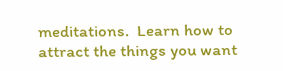meditations.  Learn how to attract the things you want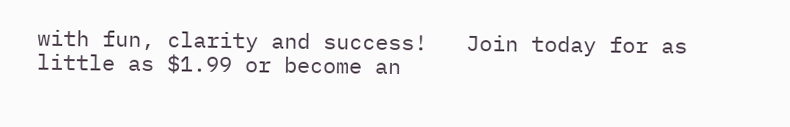with fun, clarity and success!   Join today for as little as $1.99 or become an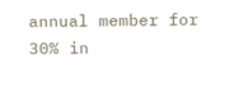annual member for 30% in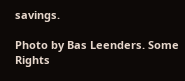savings.

Photo by Bas Leenders. Some Rights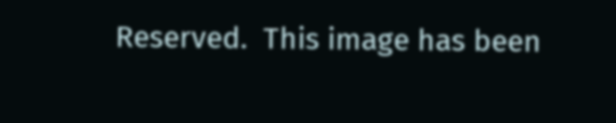Reserved.  This image has been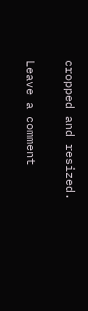cropped and resized.


Leave a comment